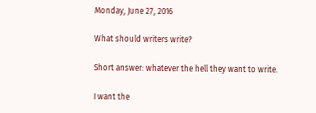Monday, June 27, 2016

What should writers write?

Short answer: whatever the hell they want to write.

I want the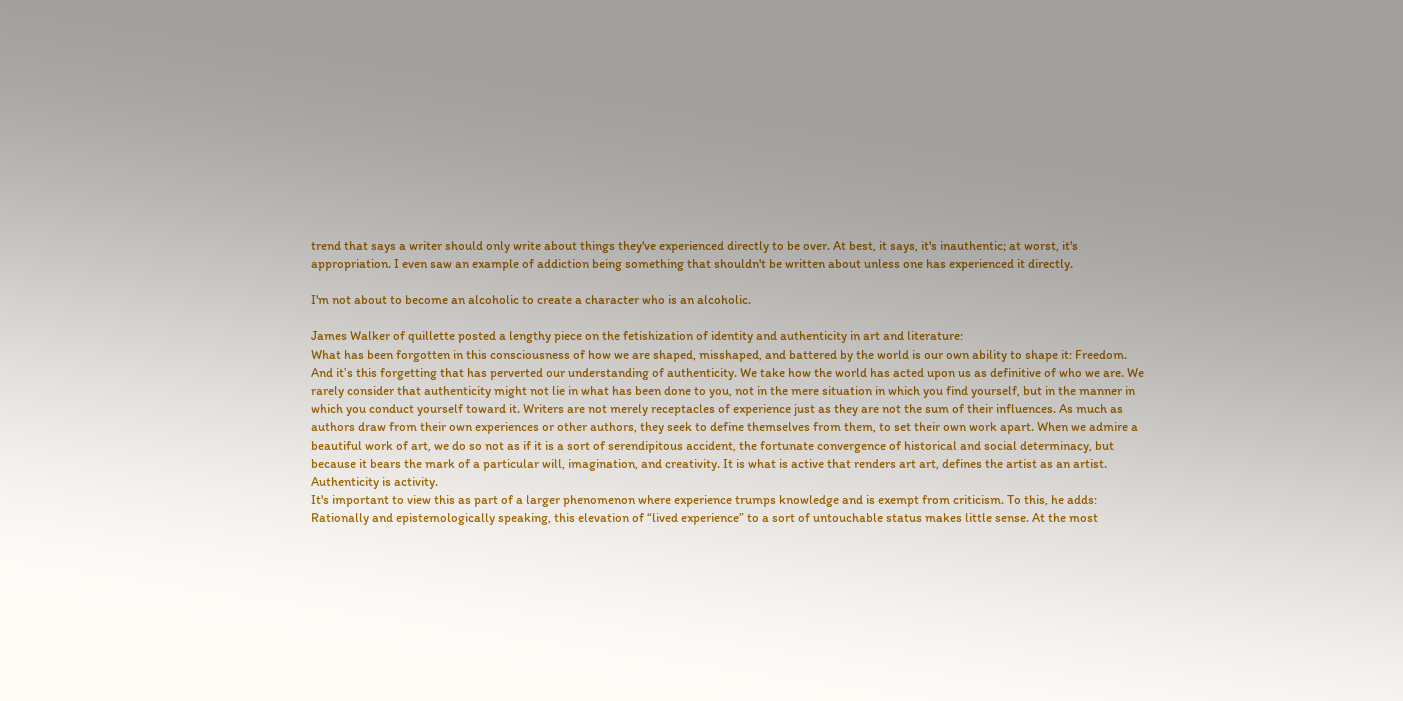trend that says a writer should only write about things they've experienced directly to be over. At best, it says, it's inauthentic; at worst, it's appropriation. I even saw an example of addiction being something that shouldn't be written about unless one has experienced it directly.

I'm not about to become an alcoholic to create a character who is an alcoholic.

James Walker of quillette posted a lengthy piece on the fetishization of identity and authenticity in art and literature:
What has been forgotten in this consciousness of how we are shaped, misshaped, and battered by the world is our own ability to shape it: Freedom. And it’s this forgetting that has perverted our understanding of authenticity. We take how the world has acted upon us as definitive of who we are. We rarely consider that authenticity might not lie in what has been done to you, not in the mere situation in which you find yourself, but in the manner in which you conduct yourself toward it. Writers are not merely receptacles of experience just as they are not the sum of their influences. As much as authors draw from their own experiences or other authors, they seek to define themselves from them, to set their own work apart. When we admire a beautiful work of art, we do so not as if it is a sort of serendipitous accident, the fortunate convergence of historical and social determinacy, but because it bears the mark of a particular will, imagination, and creativity. It is what is active that renders art art, defines the artist as an artist. Authenticity is activity.
It's important to view this as part of a larger phenomenon where experience trumps knowledge and is exempt from criticism. To this, he adds:
Rationally and epistemologically speaking, this elevation of “lived experience” to a sort of untouchable status makes little sense. At the most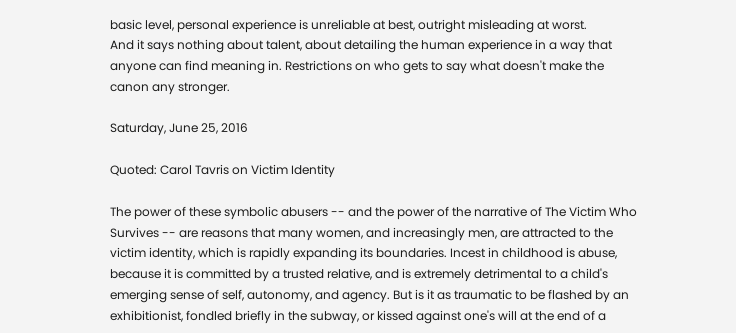basic level, personal experience is unreliable at best, outright misleading at worst.
And it says nothing about talent, about detailing the human experience in a way that anyone can find meaning in. Restrictions on who gets to say what doesn't make the canon any stronger.

Saturday, June 25, 2016

Quoted: Carol Tavris on Victim Identity

The power of these symbolic abusers -- and the power of the narrative of The Victim Who Survives -- are reasons that many women, and increasingly men, are attracted to the victim identity, which is rapidly expanding its boundaries. Incest in childhood is abuse, because it is committed by a trusted relative, and is extremely detrimental to a child's emerging sense of self, autonomy, and agency. But is it as traumatic to be flashed by an exhibitionist, fondled briefly in the subway, or kissed against one's will at the end of a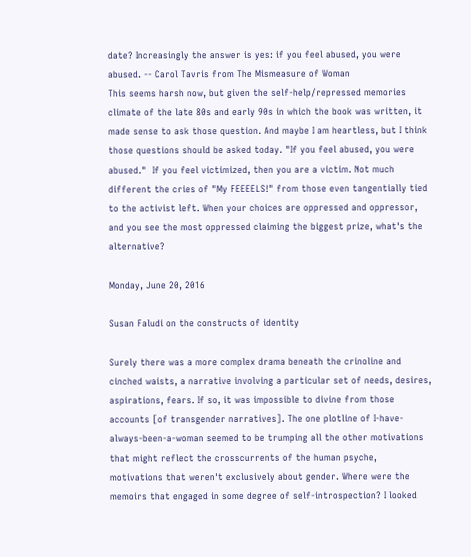date? Increasingly the answer is yes: if you feel abused, you were abused. -- Carol Tavris from The Mismeasure of Woman
This seems harsh now, but given the self-help/repressed memories climate of the late 80s and early 90s in which the book was written, it made sense to ask those question. And maybe I am heartless, but I think those questions should be asked today. "If you feel abused, you were abused."  If you feel victimized, then you are a victim. Not much different the cries of "My FEEEELS!" from those even tangentially tied to the activist left. When your choices are oppressed and oppressor, and you see the most oppressed claiming the biggest prize, what's the alternative?

Monday, June 20, 2016

Susan Faludi on the constructs of identity

Surely there was a more complex drama beneath the crinoline and cinched waists, a narrative involving a particular set of needs, desires, aspirations, fears. If so, it was impossible to divine from those accounts [of transgender narratives]. The one plotline of I-have-always-been-a-woman seemed to be trumping all the other motivations that might reflect the crosscurrents of the human psyche, motivations that weren't exclusively about gender. Where were the memoirs that engaged in some degree of self-introspection? I looked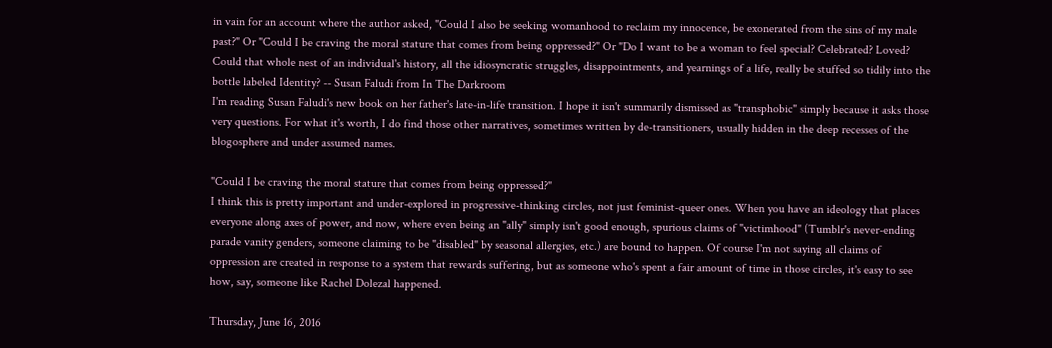in vain for an account where the author asked, "Could I also be seeking womanhood to reclaim my innocence, be exonerated from the sins of my male past?" Or "Could I be craving the moral stature that comes from being oppressed?" Or "Do I want to be a woman to feel special? Celebrated? Loved? Could that whole nest of an individual's history, all the idiosyncratic struggles, disappointments, and yearnings of a life, really be stuffed so tidily into the bottle labeled Identity? -- Susan Faludi from In The Darkroom
I'm reading Susan Faludi's new book on her father's late-in-life transition. I hope it isn't summarily dismissed as "transphobic" simply because it asks those very questions. For what it's worth, I do find those other narratives, sometimes written by de-transitioners, usually hidden in the deep recesses of the blogosphere and under assumed names.

"Could I be craving the moral stature that comes from being oppressed?"
I think this is pretty important and under-explored in progressive-thinking circles, not just feminist-queer ones. When you have an ideology that places everyone along axes of power, and now, where even being an "ally" simply isn't good enough, spurious claims of "victimhood" (Tumblr's never-ending parade vanity genders, someone claiming to be "disabled" by seasonal allergies, etc.) are bound to happen. Of course I'm not saying all claims of oppression are created in response to a system that rewards suffering, but as someone who's spent a fair amount of time in those circles, it's easy to see how, say, someone like Rachel Dolezal happened.

Thursday, June 16, 2016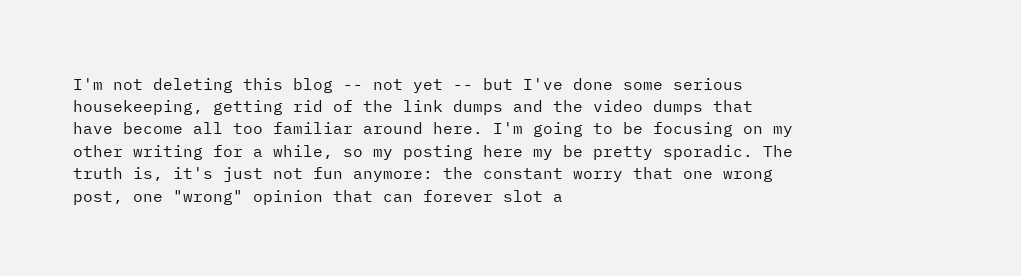I'm not deleting this blog -- not yet -- but I've done some serious housekeeping, getting rid of the link dumps and the video dumps that have become all too familiar around here. I'm going to be focusing on my other writing for a while, so my posting here my be pretty sporadic. The truth is, it's just not fun anymore: the constant worry that one wrong post, one "wrong" opinion that can forever slot a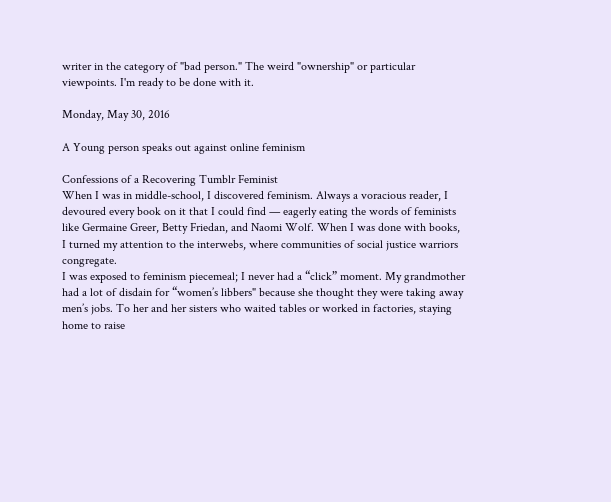writer in the category of "bad person." The weird "ownership" or particular viewpoints. I'm ready to be done with it.

Monday, May 30, 2016

A Young person speaks out against online feminism

Confessions of a Recovering Tumblr Feminist
When I was in middle-school, I discovered feminism. Always a voracious reader, I devoured every book on it that I could find — eagerly eating the words of feminists like Germaine Greer, Betty Friedan, and Naomi Wolf. When I was done with books, I turned my attention to the interwebs, where communities of social justice warriors congregate.
I was exposed to feminism piecemeal; I never had a “click” moment. My grandmother had a lot of disdain for “women’s libbers" because she thought they were taking away men’s jobs. To her and her sisters who waited tables or worked in factories, staying home to raise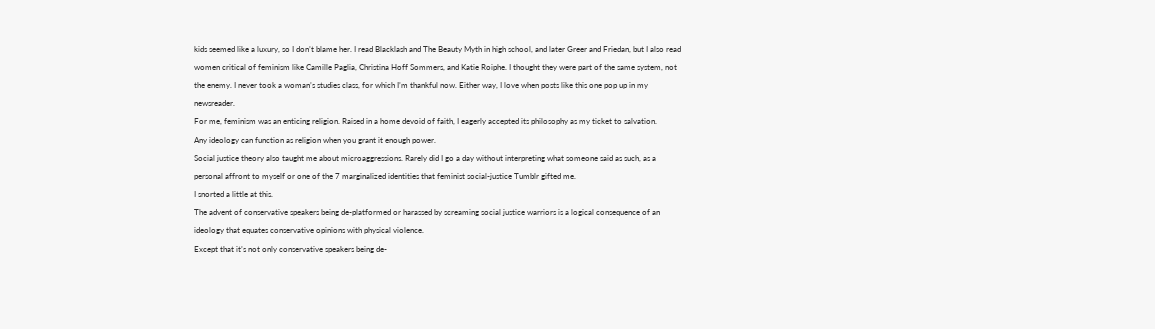kids seemed like a luxury, so I don’t blame her. I read Blacklash and The Beauty Myth in high school, and later Greer and Friedan, but I also read women critical of feminism like Camille Paglia, Christina Hoff Sommers, and Katie Roiphe. I thought they were part of the same system, not the enemy. I never took a woman’s studies class, for which I’m thankful now. Either way, I love when posts like this one pop up in my newsreader.
For me, feminism was an enticing religion. Raised in a home devoid of faith, I eagerly accepted its philosophy as my ticket to salvation.
Any ideology can function as religion when you grant it enough power.
Social justice theory also taught me about microaggressions. Rarely did I go a day without interpreting what someone said as such, as a personal affront to myself or one of the 7 marginalized identities that feminist social-justice Tumblr gifted me.
I snorted a little at this.
The advent of conservative speakers being de-platformed or harassed by screaming social justice warriors is a logical consequence of an ideology that equates conservative opinions with physical violence.
Except that it’s not only conservative speakers being de-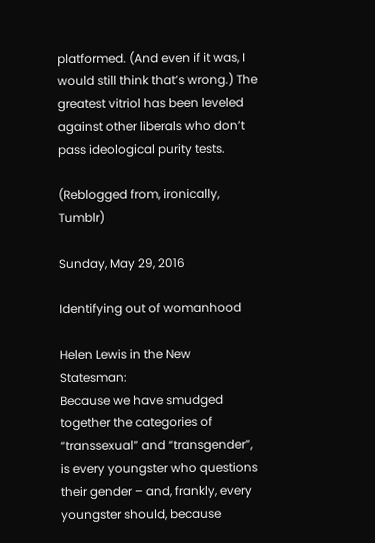platformed. (And even if it was, I would still think that’s wrong.) The greatest vitriol has been leveled against other liberals who don’t pass ideological purity tests.

(Reblogged from, ironically, Tumblr)

Sunday, May 29, 2016

Identifying out of womanhood

Helen Lewis in the New Statesman:
Because we have smudged together the categories of “transsexual” and “transgender”, is every youngster who questions their gender – and, frankly, every youngster should, because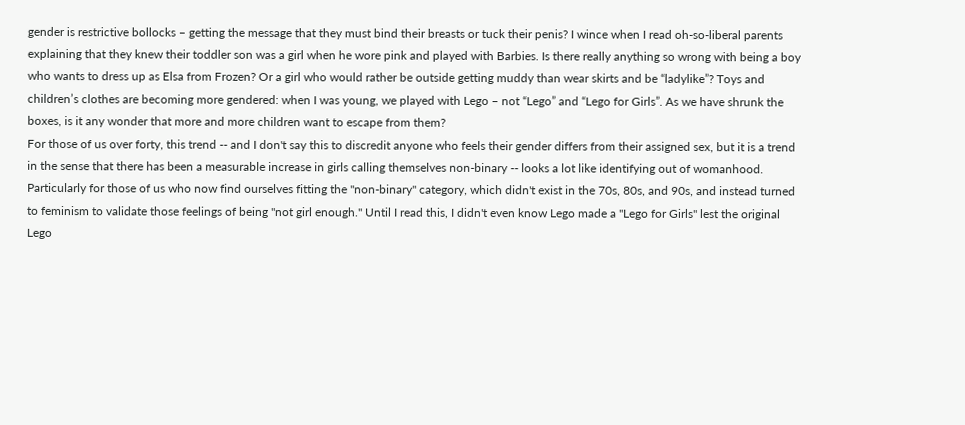gender is restrictive bollocks – getting the message that they must bind their breasts or tuck their penis? I wince when I read oh-so-liberal parents explaining that they knew their toddler son was a girl when he wore pink and played with Barbies. Is there really anything so wrong with being a boy who wants to dress up as Elsa from Frozen? Or a girl who would rather be outside getting muddy than wear skirts and be “ladylike”? Toys and children’s clothes are becoming more gendered: when I was young, we played with Lego – not “Lego” and “Lego for Girls”. As we have shrunk the boxes, is it any wonder that more and more children want to escape from them?
For those of us over forty, this trend -- and I don't say this to discredit anyone who feels their gender differs from their assigned sex, but it is a trend in the sense that there has been a measurable increase in girls calling themselves non-binary -- looks a lot like identifying out of womanhood. Particularly for those of us who now find ourselves fitting the "non-binary" category, which didn't exist in the 70s, 80s, and 90s, and instead turned to feminism to validate those feelings of being "not girl enough." Until I read this, I didn't even know Lego made a "Lego for Girls" lest the original Lego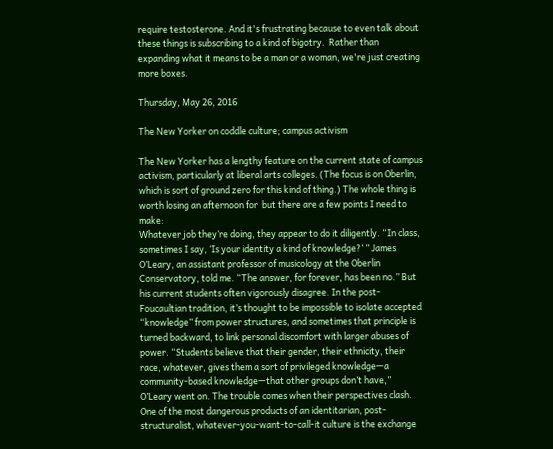require testosterone. And it's frustrating because to even talk about these things is subscribing to a kind of bigotry.  Rather than expanding what it means to be a man or a woman, we're just creating more boxes.

Thursday, May 26, 2016

The New Yorker on coddle culture; campus activism

The New Yorker has a lengthy feature on the current state of campus activism, particularly at liberal arts colleges. (The focus is on Oberlin, which is sort of ground zero for this kind of thing.) The whole thing is worth losing an afternoon for  but there are a few points I need to make:
Whatever job they’re doing, they appear to do it diligently. “In class, sometimes I say, ‘Is your identity a kind of knowledge?’ ” James O’Leary, an assistant professor of musicology at the Oberlin Conservatory, told me. “The answer, for forever, has been no.” But his current students often vigorously disagree. In the post-Foucaultian tradition, it’s thought to be impossible to isolate accepted “knowledge” from power structures, and sometimes that principle is turned backward, to link personal discomfort with larger abuses of power. “Students believe that their gender, their ethnicity, their race, whatever, gives them a sort of privileged knowledge—a community-based knowledge—that other groups don’t have,” O’Leary went on. The trouble comes when their perspectives clash.
One of the most dangerous products of an identitarian, post-structuralist, whatever-you-want-to-call-it culture is the exchange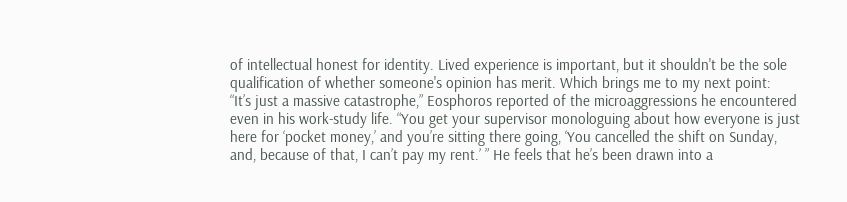of intellectual honest for identity. Lived experience is important, but it shouldn't be the sole qualification of whether someone's opinion has merit. Which brings me to my next point:
“It’s just a massive catastrophe,” Eosphoros reported of the microaggressions he encountered even in his work-study life. “You get your supervisor monologuing about how everyone is just here for ‘pocket money,’ and you’re sitting there going, ‘You cancelled the shift on Sunday, and, because of that, I can’t pay my rent.’ ” He feels that he’s been drawn into a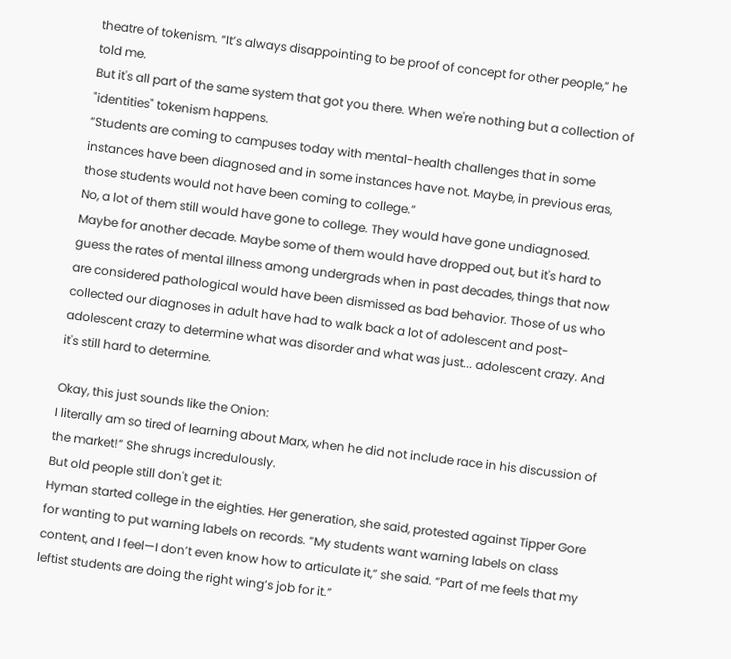theatre of tokenism. “It’s always disappointing to be proof of concept for other people,” he told me.
But it's all part of the same system that got you there. When we're nothing but a collection of "identities" tokenism happens.
“Students are coming to campuses today with mental-health challenges that in some instances have been diagnosed and in some instances have not. Maybe, in previous eras, those students would not have been coming to college.”
No, a lot of them still would have gone to college. They would have gone undiagnosed. Maybe for another decade. Maybe some of them would have dropped out, but it's hard to guess the rates of mental illness among undergrads when in past decades, things that now are considered pathological would have been dismissed as bad behavior. Those of us who collected our diagnoses in adult have had to walk back a lot of adolescent and post-adolescent crazy to determine what was disorder and what was just... adolescent crazy. And it's still hard to determine.

Okay, this just sounds like the Onion:
I literally am so tired of learning about Marx, when he did not include race in his discussion of the market!” She shrugs incredulously.
But old people still don't get it:
Hyman started college in the eighties. Her generation, she said, protested against Tipper Gore for wanting to put warning labels on records. “My students want warning labels on class content, and I feel—I don’t even know how to articulate it,” she said. “Part of me feels that my leftist students are doing the right wing’s job for it.”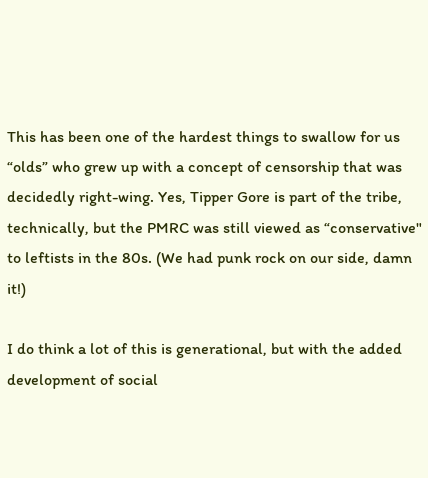This has been one of the hardest things to swallow for us “olds” who grew up with a concept of censorship that was decidedly right-wing. Yes, Tipper Gore is part of the tribe, technically, but the PMRC was still viewed as “conservative" to leftists in the 80s. (We had punk rock on our side, damn it!)

I do think a lot of this is generational, but with the added development of social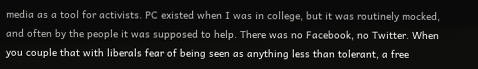media as a tool for activists. PC existed when I was in college, but it was routinely mocked, and often by the people it was supposed to help. There was no Facebook, no Twitter. When you couple that with liberals fear of being seen as anything less than tolerant, a free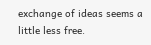exchange of ideas seems a little less free.